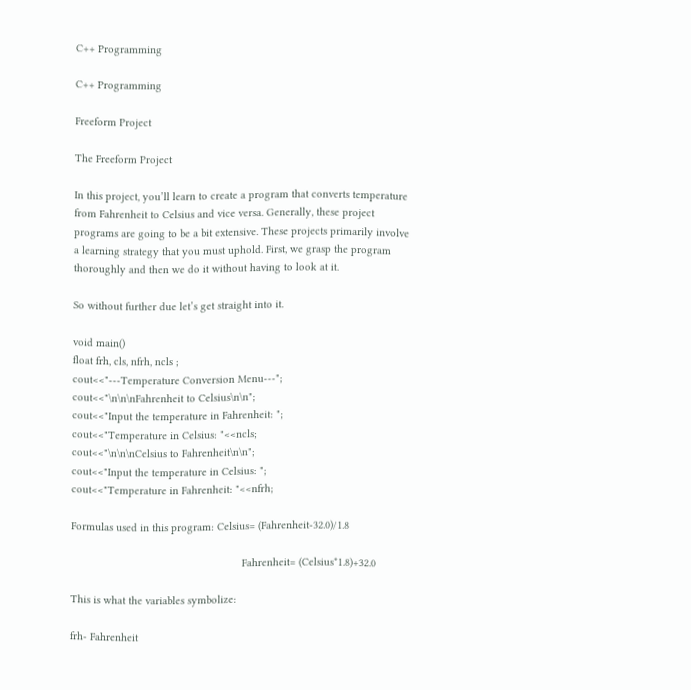C++ Programming

C++ Programming

Freeform Project

The Freeform Project

In this project, you’ll learn to create a program that converts temperature from Fahrenheit to Celsius and vice versa. Generally, these project programs are going to be a bit extensive. These projects primarily involve a learning strategy that you must uphold. First, we grasp the program thoroughly and then we do it without having to look at it.

So without further due let’s get straight into it.

void main()
float frh, cls, nfrh, ncls ;
cout<<"---Temperature Conversion Menu---";
cout<<"\n\n\nFahrenheit to Celsius\n\n";
cout<<"Input the temperature in Fahrenheit: ";
cout<<"Temperature in Celsius: "<<ncls;
cout<<"\n\n\nCelsius to Fahrenheit\n\n";
cout<<"Input the temperature in Celsius: ";
cout<<"Temperature in Fahrenheit: "<<nfrh;

Formulas used in this program: Celsius= (Fahrenheit-32.0)/1.8

                                                         Fahrenheit= (Celsius*1.8)+32.0

This is what the variables symbolize:

frh- Fahrenheit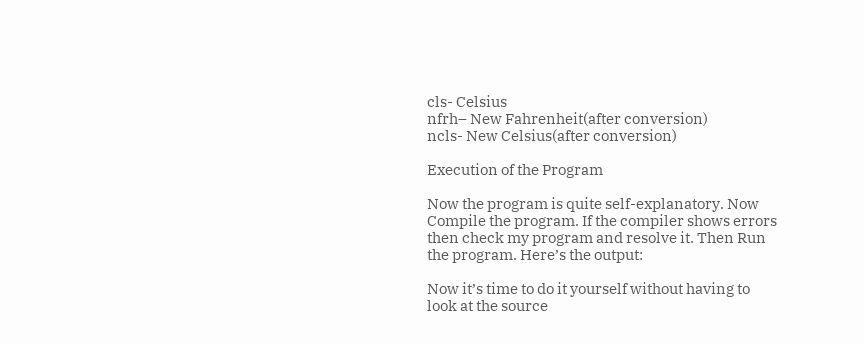cls- Celsius
nfrh– New Fahrenheit(after conversion)
ncls- New Celsius(after conversion)

Execution of the Program

Now the program is quite self-explanatory. Now Compile the program. If the compiler shows errors then check my program and resolve it. Then Run the program. Here’s the output:

Now it’s time to do it yourself without having to look at the source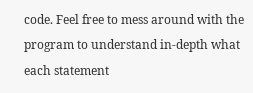code. Feel free to mess around with the program to understand in-depth what each statement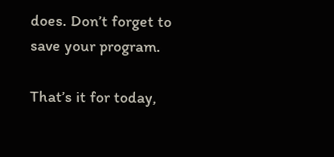does. Don’t forget to save your program.

That’s it for today,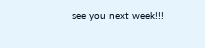see you next week!!!